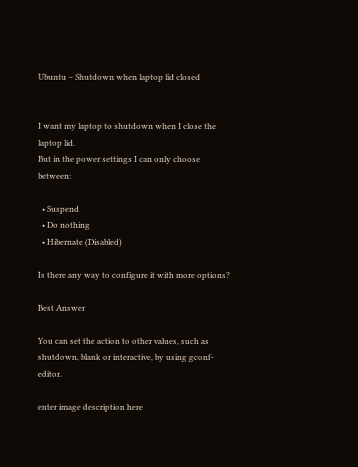Ubuntu – Shutdown when laptop lid closed


I want my laptop to shutdown when I close the laptop lid.
But in the power settings I can only choose between:

  • Suspend
  • Do nothing
  • Hibernate (Disabled)

Is there any way to configure it with more options?

Best Answer

You can set the action to other values, such as shutdown, blank or interactive, by using gconf-editor.

enter image description here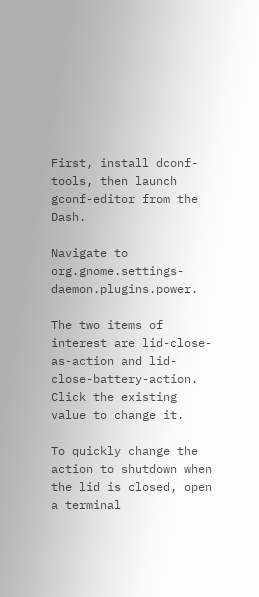First, install dconf-tools, then launch gconf-editor from the Dash.

Navigate to org.gnome.settings-daemon.plugins.power.

The two items of interest are lid-close-as-action and lid-close-battery-action. Click the existing value to change it.

To quickly change the action to shutdown when the lid is closed, open a terminal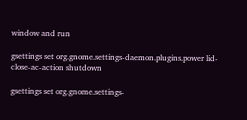window and run

gsettings set org.gnome.settings-daemon.plugins.power lid-close-ac-action shutdown

gsettings set org.gnome.settings-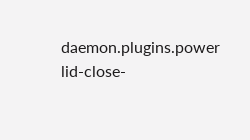daemon.plugins.power lid-close-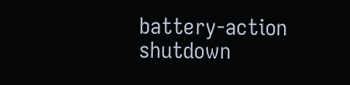battery-action shutdown